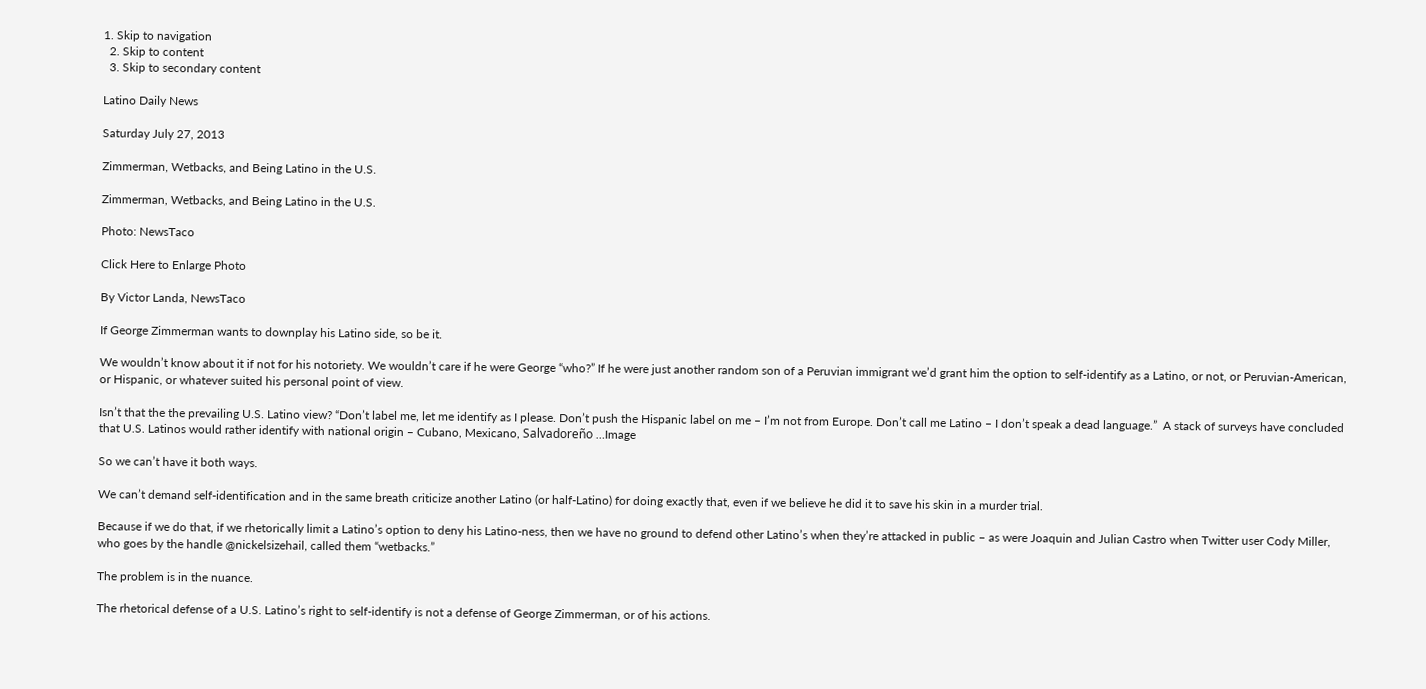1. Skip to navigation
  2. Skip to content
  3. Skip to secondary content

Latino Daily News

Saturday July 27, 2013

Zimmerman, Wetbacks, and Being Latino in the U.S.

Zimmerman, Wetbacks, and Being Latino in the U.S.

Photo: NewsTaco

Click Here to Enlarge Photo

By Victor Landa, NewsTaco

If George Zimmerman wants to downplay his Latino side, so be it.

We wouldn’t know about it if not for his notoriety. We wouldn’t care if he were George “who?” If he were just another random son of a Peruvian immigrant we’d grant him the option to self-identify as a Latino, or not, or Peruvian-American, or Hispanic, or whatever suited his personal point of view.

Isn’t that the the prevailing U.S. Latino view? “Don’t label me, let me identify as I please. Don’t push the Hispanic label on me – I’m not from Europe. Don’t call me Latino – I don’t speak a dead language.”  A stack of surveys have concluded that U.S. Latinos would rather identify with national origin – Cubano, Mexicano, Salvadoreño …Image

So we can’t have it both ways.

We can’t demand self-identification and in the same breath criticize another Latino (or half-Latino) for doing exactly that, even if we believe he did it to save his skin in a murder trial.

Because if we do that, if we rhetorically limit a Latino’s option to deny his Latino-ness, then we have no ground to defend other Latino’s when they’re attacked in public – as were Joaquin and Julian Castro when Twitter user Cody Miller, who goes by the handle @nickelsizehail, called them “wetbacks.”

The problem is in the nuance.

The rhetorical defense of a U.S. Latino’s right to self-identify is not a defense of George Zimmerman, or of his actions.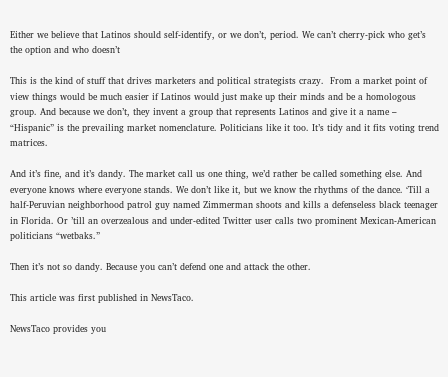Either we believe that Latinos should self-identify, or we don’t, period. We can’t cherry-pick who get’s the option and who doesn’t

This is the kind of stuff that drives marketers and political strategists crazy.  From a market point of view things would be much easier if Latinos would just make up their minds and be a homologous group. And because we don’t, they invent a group that represents Latinos and give it a name – “Hispanic” is the prevailing market nomenclature. Politicians like it too. It’s tidy and it fits voting trend matrices.

And it’s fine, and it’s dandy. The market call us one thing, we’d rather be called something else. And everyone knows where everyone stands. We don’t like it, but we know the rhythms of the dance. ‘Till a half-Peruvian neighborhood patrol guy named Zimmerman shoots and kills a defenseless black teenager in Florida. Or ’till an overzealous and under-edited Twitter user calls two prominent Mexican-American politicians “wetbaks.”

Then it’s not so dandy. Because you can’t defend one and attack the other.

This article was first published in NewsTaco.

NewsTaco provides you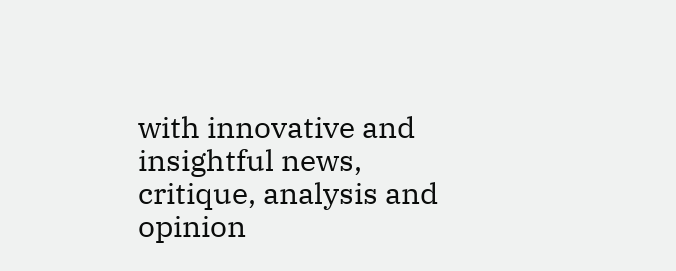with innovative and insightful news, critique, analysis and opinion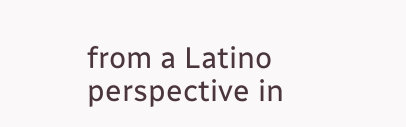from a Latino perspective in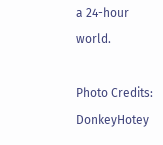a 24-hour world.

Photo Credits: DonkeyHotey